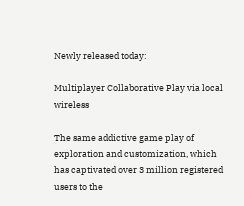Newly released today:

Multiplayer Collaborative Play via local wireless

The same addictive game play of exploration and customization, which has captivated over 3 million registered users to the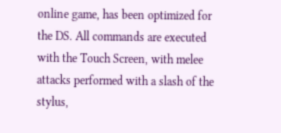online game, has been optimized for the DS. All commands are executed with the Touch Screen, with melee attacks performed with a slash of the stylus,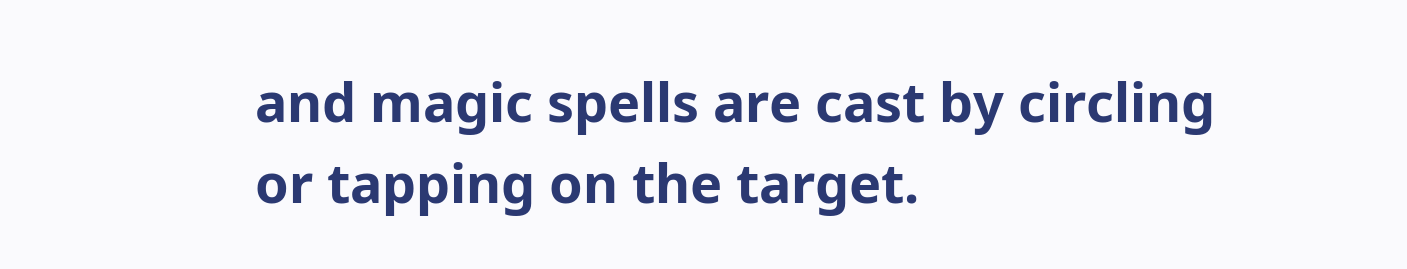and magic spells are cast by circling or tapping on the target.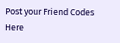Post your Friend Codes Here